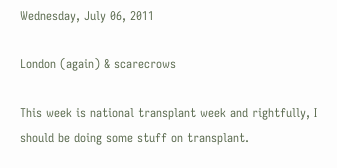Wednesday, July 06, 2011

London (again) & scarecrows

This week is national transplant week and rightfully, I should be doing some stuff on transplant.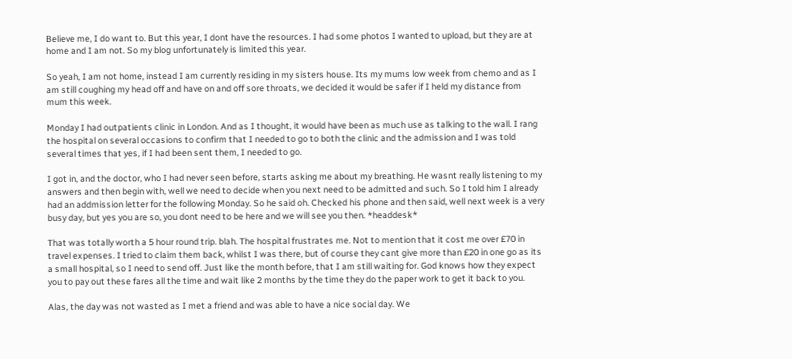Believe me, I do want to. But this year, I dont have the resources. I had some photos I wanted to upload, but they are at home and I am not. So my blog unfortunately is limited this year.

So yeah, I am not home, instead I am currently residing in my sisters house. Its my mums low week from chemo and as I am still coughing my head off and have on and off sore throats, we decided it would be safer if I held my distance from mum this week.

Monday I had outpatients clinic in London. And as I thought, it would have been as much use as talking to the wall. I rang the hospital on several occasions to confirm that I needed to go to both the clinic and the admission and I was told several times that yes, if I had been sent them, I needed to go.

I got in, and the doctor, who I had never seen before, starts asking me about my breathing. He wasnt really listening to my answers and then begin with, well we need to decide when you next need to be admitted and such. So I told him I already had an addmission letter for the following Monday. So he said oh. Checked his phone and then said, well next week is a very busy day, but yes you are so, you dont need to be here and we will see you then. *headdesk*

That was totally worth a 5 hour round trip. blah. The hospital frustrates me. Not to mention that it cost me over £70 in travel expenses. I tried to claim them back, whilst I was there, but of course they cant give more than £20 in one go as its a small hospital, so I need to send off. Just like the month before, that I am still waiting for. God knows how they expect you to pay out these fares all the time and wait like 2 months by the time they do the paper work to get it back to you.

Alas, the day was not wasted as I met a friend and was able to have a nice social day. We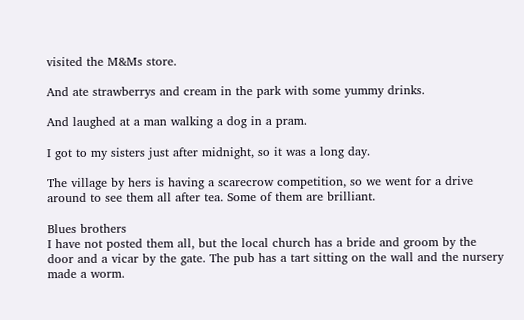visited the M&Ms store.

And ate strawberrys and cream in the park with some yummy drinks.

And laughed at a man walking a dog in a pram.

I got to my sisters just after midnight, so it was a long day.

The village by hers is having a scarecrow competition, so we went for a drive around to see them all after tea. Some of them are brilliant.

Blues brothers
I have not posted them all, but the local church has a bride and groom by the door and a vicar by the gate. The pub has a tart sitting on the wall and the nursery made a worm.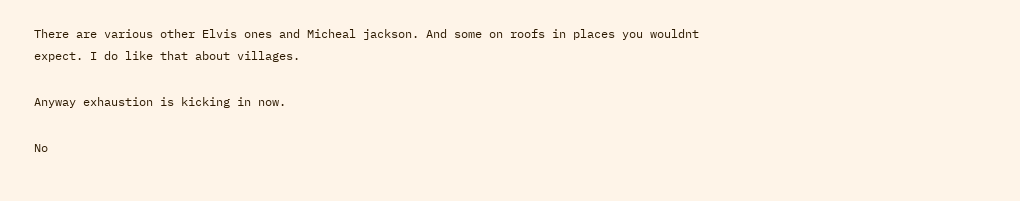There are various other Elvis ones and Micheal jackson. And some on roofs in places you wouldnt expect. I do like that about villages.

Anyway exhaustion is kicking in now.

No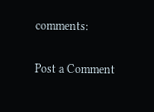comments:

Post a Comment